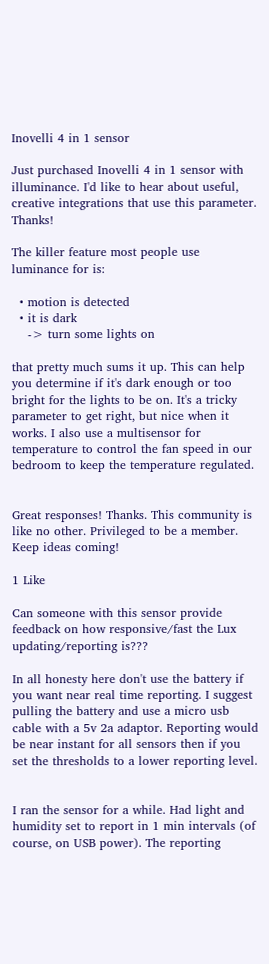Inovelli 4 in 1 sensor

Just purchased Inovelli 4 in 1 sensor with illuminance. I'd like to hear about useful, creative integrations that use this parameter. Thanks!

The killer feature most people use luminance for is:

  • motion is detected
  • it is dark
    -> turn some lights on

that pretty much sums it up. This can help you determine if it's dark enough or too bright for the lights to be on. It's a tricky parameter to get right, but nice when it works. I also use a multisensor for temperature to control the fan speed in our bedroom to keep the temperature regulated.


Great responses! Thanks. This community is like no other. Privileged to be a member. Keep ideas coming!

1 Like

Can someone with this sensor provide feedback on how responsive/fast the Lux updating/reporting is???

In all honesty here don't use the battery if you want near real time reporting. I suggest pulling the battery and use a micro usb cable with a 5v 2a adaptor. Reporting would be near instant for all sensors then if you set the thresholds to a lower reporting level.


I ran the sensor for a while. Had light and humidity set to report in 1 min intervals (of course, on USB power). The reporting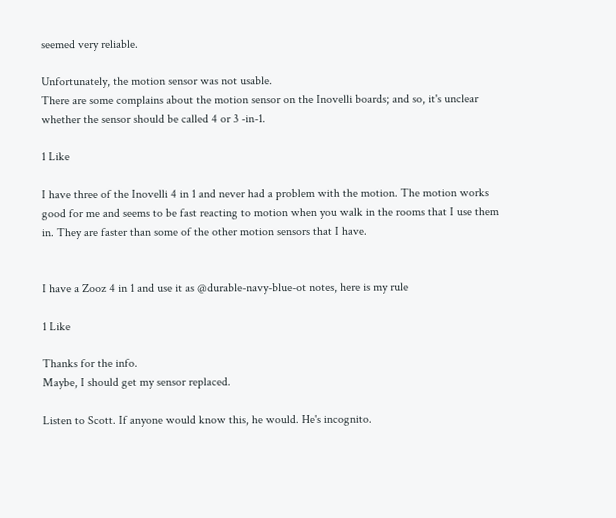seemed very reliable.

Unfortunately, the motion sensor was not usable.
There are some complains about the motion sensor on the Inovelli boards; and so, it's unclear whether the sensor should be called 4 or 3 -in-1.

1 Like

I have three of the Inovelli 4 in 1 and never had a problem with the motion. The motion works good for me and seems to be fast reacting to motion when you walk in the rooms that I use them in. They are faster than some of the other motion sensors that I have.


I have a Zooz 4 in 1 and use it as @durable-navy-blue-ot notes, here is my rule

1 Like

Thanks for the info.
Maybe, I should get my sensor replaced.

Listen to Scott. If anyone would know this, he would. He's incognito.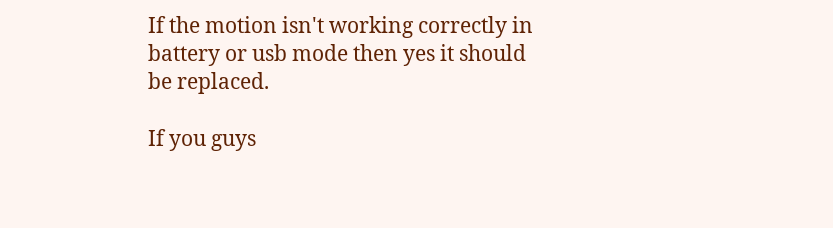If the motion isn't working correctly in battery or usb mode then yes it should be replaced.

If you guys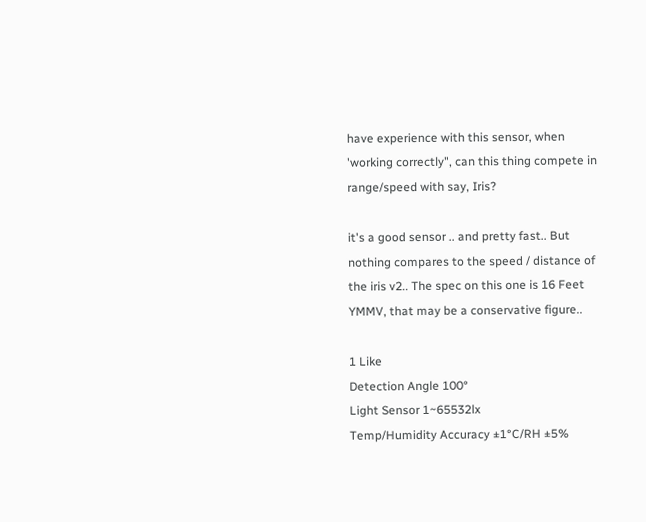have experience with this sensor, when 'working correctly", can this thing compete in range/speed with say, Iris?

it's a good sensor .. and pretty fast.. But nothing compares to the speed / distance of the iris v2.. The spec on this one is 16 Feet YMMV, that may be a conservative figure..

1 Like
Detection Angle 100°
Light Sensor 1~65532lx
Temp/Humidity Accuracy ±1°C/RH ±5%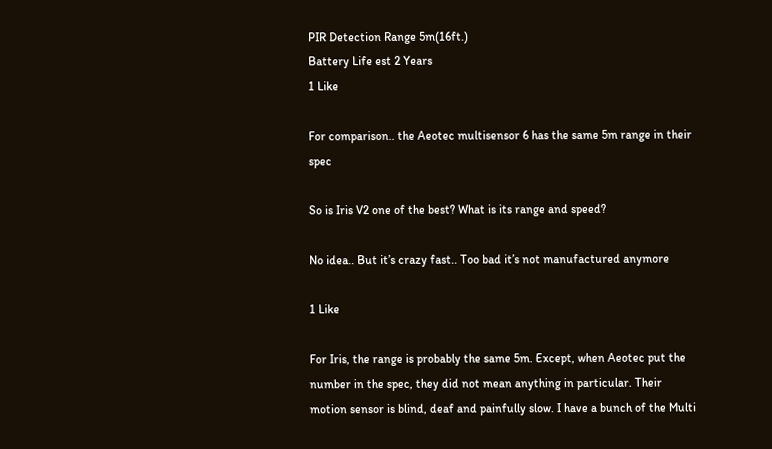PIR Detection Range 5m(16ft.)
Battery Life est 2 Years
1 Like

For comparison.. the Aeotec multisensor 6 has the same 5m range in their spec

So is Iris V2 one of the best? What is its range and speed?

No idea.. But it’s crazy fast.. Too bad it’s not manufactured anymore

1 Like

For Iris, the range is probably the same 5m. Except, when Aeotec put the number in the spec, they did not mean anything in particular. Their motion sensor is blind, deaf and painfully slow. I have a bunch of the Multi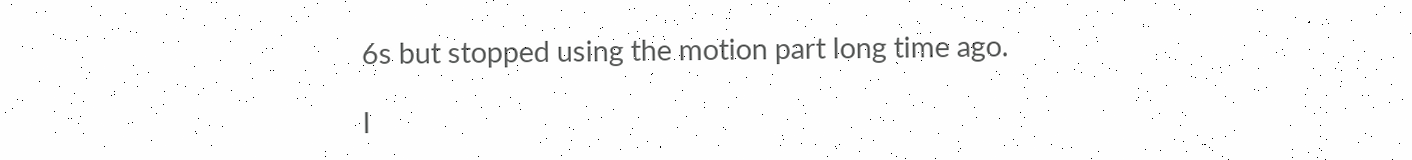6s but stopped using the motion part long time ago.

I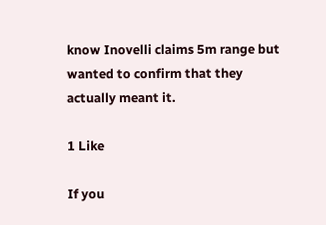know Inovelli claims 5m range but wanted to confirm that they actually meant it.

1 Like

If you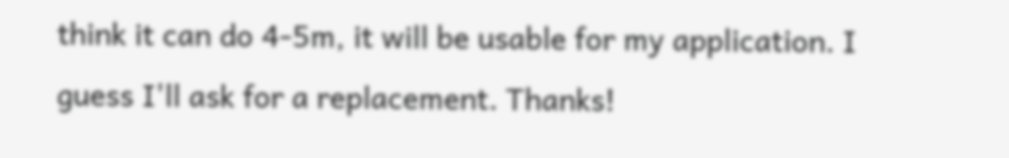think it can do 4-5m, it will be usable for my application. I guess I'll ask for a replacement. Thanks!